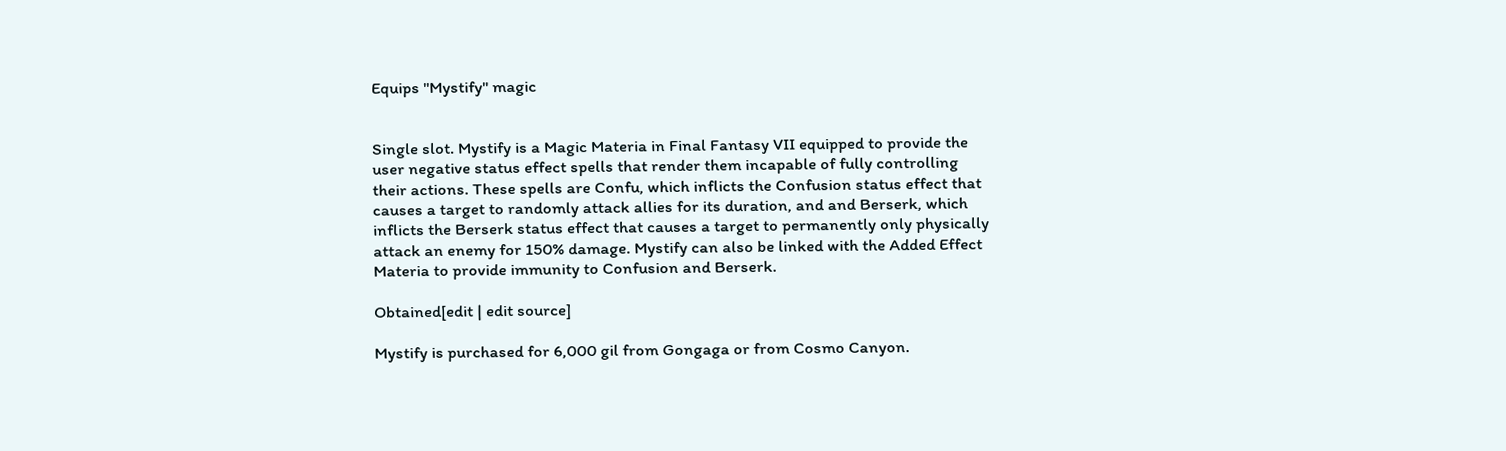Equips "Mystify" magic


Single slot. Mystify is a Magic Materia in Final Fantasy VII equipped to provide the user negative status effect spells that render them incapable of fully controlling their actions. These spells are Confu, which inflicts the Confusion status effect that causes a target to randomly attack allies for its duration, and and Berserk, which inflicts the Berserk status effect that causes a target to permanently only physically attack an enemy for 150% damage. Mystify can also be linked with the Added Effect Materia to provide immunity to Confusion and Berserk.

Obtained[edit | edit source]

Mystify is purchased for 6,000 gil from Gongaga or from Cosmo Canyon.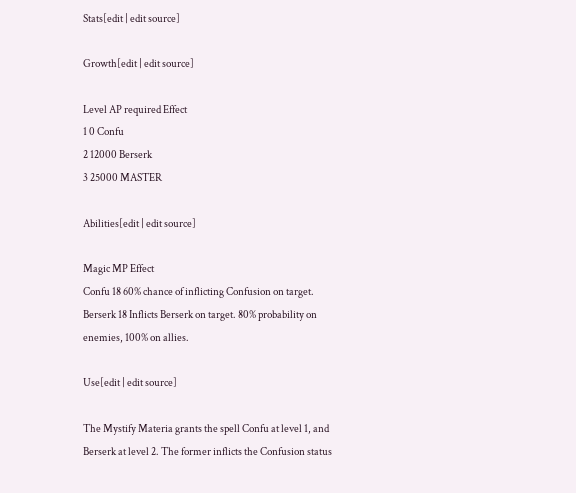Stats[edit | edit source]

Growth[edit | edit source]

Level AP required Effect
1 0 Confu
2 12000 Berserk
3 25000 MASTER

Abilities[edit | edit source]

Magic MP Effect
Confu 18 60% chance of inflicting Confusion on target.
Berserk 18 Inflicts Berserk on target. 80% probability on enemies, 100% on allies.

Use[edit | edit source]

The Mystify Materia grants the spell Confu at level 1, and Berserk at level 2. The former inflicts the Confusion status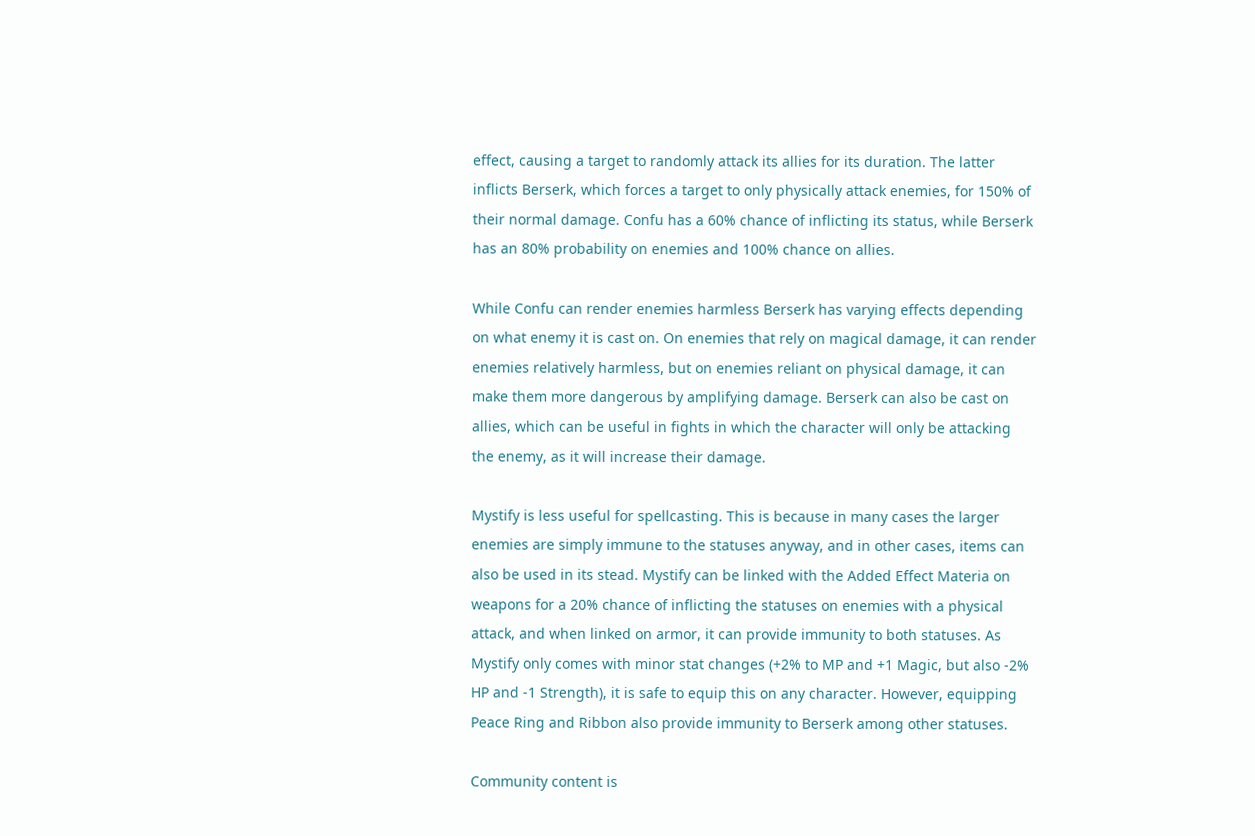effect, causing a target to randomly attack its allies for its duration. The latter inflicts Berserk, which forces a target to only physically attack enemies, for 150% of their normal damage. Confu has a 60% chance of inflicting its status, while Berserk has an 80% probability on enemies and 100% chance on allies.

While Confu can render enemies harmless Berserk has varying effects depending on what enemy it is cast on. On enemies that rely on magical damage, it can render enemies relatively harmless, but on enemies reliant on physical damage, it can make them more dangerous by amplifying damage. Berserk can also be cast on allies, which can be useful in fights in which the character will only be attacking the enemy, as it will increase their damage.

Mystify is less useful for spellcasting. This is because in many cases the larger enemies are simply immune to the statuses anyway, and in other cases, items can also be used in its stead. Mystify can be linked with the Added Effect Materia on weapons for a 20% chance of inflicting the statuses on enemies with a physical attack, and when linked on armor, it can provide immunity to both statuses. As Mystify only comes with minor stat changes (+2% to MP and +1 Magic, but also -2% HP and -1 Strength), it is safe to equip this on any character. However, equipping Peace Ring and Ribbon also provide immunity to Berserk among other statuses.

Community content is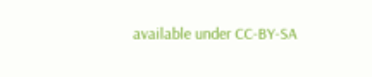available under CC-BY-SA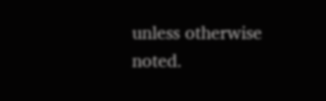unless otherwise noted.